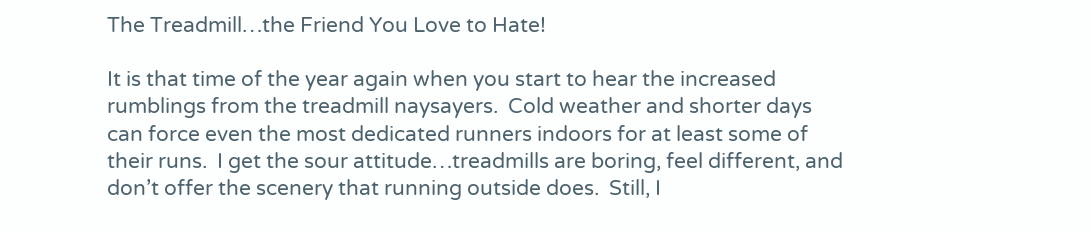The Treadmill…the Friend You Love to Hate!

It is that time of the year again when you start to hear the increased rumblings from the treadmill naysayers.  Cold weather and shorter days can force even the most dedicated runners indoors for at least some of their runs.  I get the sour attitude…treadmills are boring, feel different, and don’t offer the scenery that running outside does.  Still, I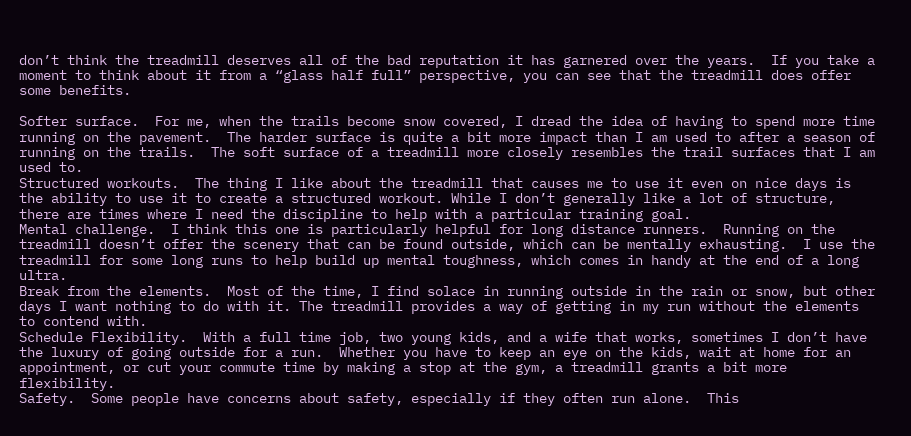don’t think the treadmill deserves all of the bad reputation it has garnered over the years.  If you take a moment to think about it from a “glass half full” perspective, you can see that the treadmill does offer some benefits.

Softer surface.  For me, when the trails become snow covered, I dread the idea of having to spend more time running on the pavement.  The harder surface is quite a bit more impact than I am used to after a season of running on the trails.  The soft surface of a treadmill more closely resembles the trail surfaces that I am used to.
Structured workouts.  The thing I like about the treadmill that causes me to use it even on nice days is the ability to use it to create a structured workout. While I don’t generally like a lot of structure, there are times where I need the discipline to help with a particular training goal.
Mental challenge.  I think this one is particularly helpful for long distance runners.  Running on the treadmill doesn’t offer the scenery that can be found outside, which can be mentally exhausting.  I use the treadmill for some long runs to help build up mental toughness, which comes in handy at the end of a long ultra.
Break from the elements.  Most of the time, I find solace in running outside in the rain or snow, but other days I want nothing to do with it. The treadmill provides a way of getting in my run without the elements to contend with.
Schedule Flexibility.  With a full time job, two young kids, and a wife that works, sometimes I don’t have the luxury of going outside for a run.  Whether you have to keep an eye on the kids, wait at home for an appointment, or cut your commute time by making a stop at the gym, a treadmill grants a bit more flexibility.
Safety.  Some people have concerns about safety, especially if they often run alone.  This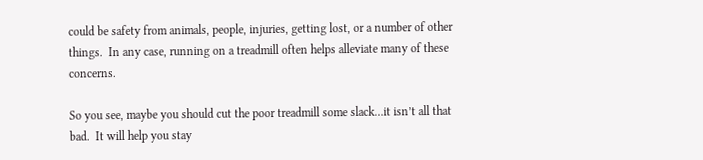could be safety from animals, people, injuries, getting lost, or a number of other things.  In any case, running on a treadmill often helps alleviate many of these concerns.

So you see, maybe you should cut the poor treadmill some slack…it isn’t all that bad.  It will help you stay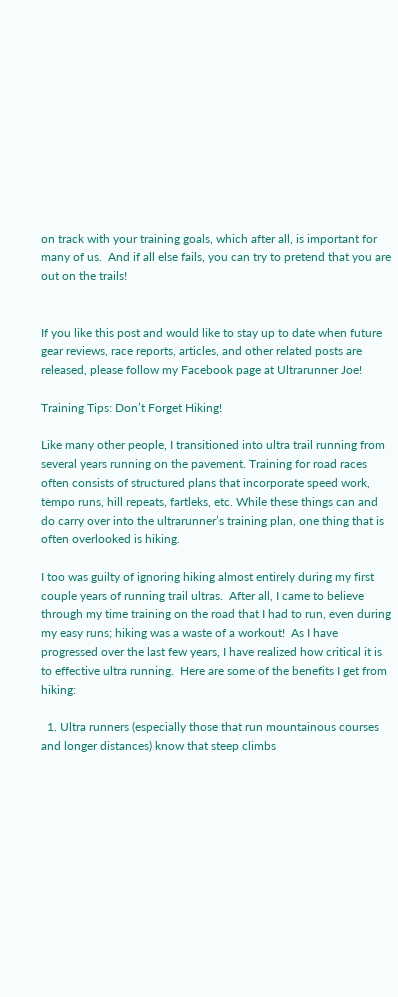on track with your training goals, which after all, is important for many of us.  And if all else fails, you can try to pretend that you are out on the trails!


If you like this post and would like to stay up to date when future gear reviews, race reports, articles, and other related posts are released, please follow my Facebook page at Ultrarunner Joe!

Training Tips: Don’t Forget Hiking!

Like many other people, I transitioned into ultra trail running from several years running on the pavement. Training for road races often consists of structured plans that incorporate speed work, tempo runs, hill repeats, fartleks, etc. While these things can and do carry over into the ultrarunner’s training plan, one thing that is often overlooked is hiking.

I too was guilty of ignoring hiking almost entirely during my first couple years of running trail ultras.  After all, I came to believe through my time training on the road that I had to run, even during my easy runs; hiking was a waste of a workout!  As I have progressed over the last few years, I have realized how critical it is to effective ultra running.  Here are some of the benefits I get from hiking:

  1. Ultra runners (especially those that run mountainous courses and longer distances) know that steep climbs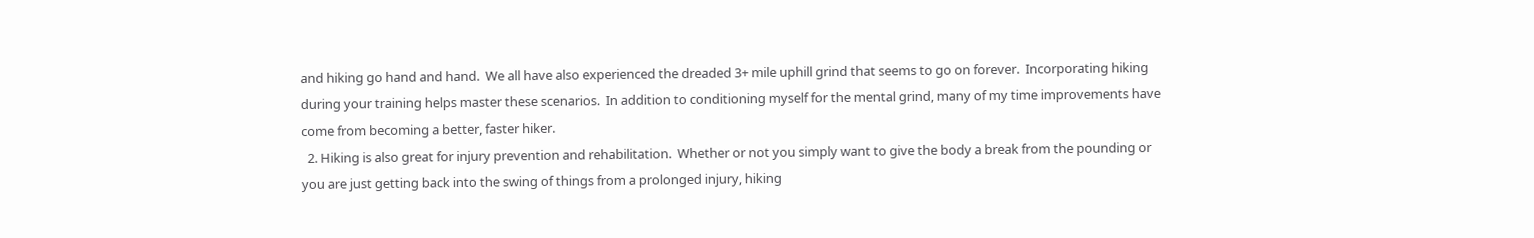and hiking go hand and hand.  We all have also experienced the dreaded 3+ mile uphill grind that seems to go on forever.  Incorporating hiking during your training helps master these scenarios.  In addition to conditioning myself for the mental grind, many of my time improvements have come from becoming a better, faster hiker.
  2. Hiking is also great for injury prevention and rehabilitation.  Whether or not you simply want to give the body a break from the pounding or you are just getting back into the swing of things from a prolonged injury, hiking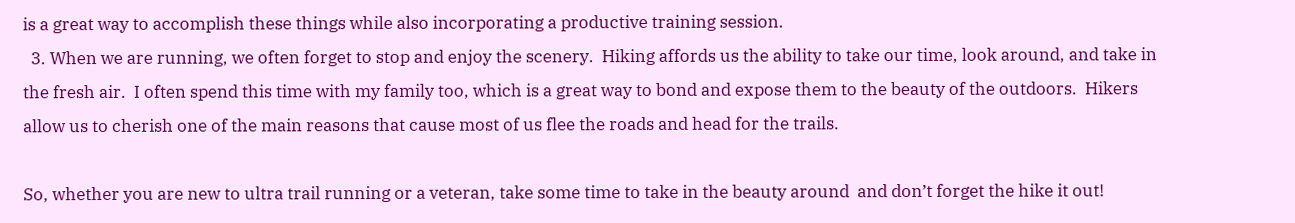is a great way to accomplish these things while also incorporating a productive training session.
  3. When we are running, we often forget to stop and enjoy the scenery.  Hiking affords us the ability to take our time, look around, and take in the fresh air.  I often spend this time with my family too, which is a great way to bond and expose them to the beauty of the outdoors.  Hikers allow us to cherish one of the main reasons that cause most of us flee the roads and head for the trails.

So, whether you are new to ultra trail running or a veteran, take some time to take in the beauty around  and don’t forget the hike it out!